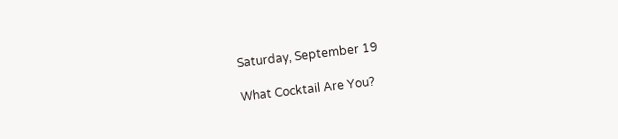Saturday, September 19

What Cocktail Are You?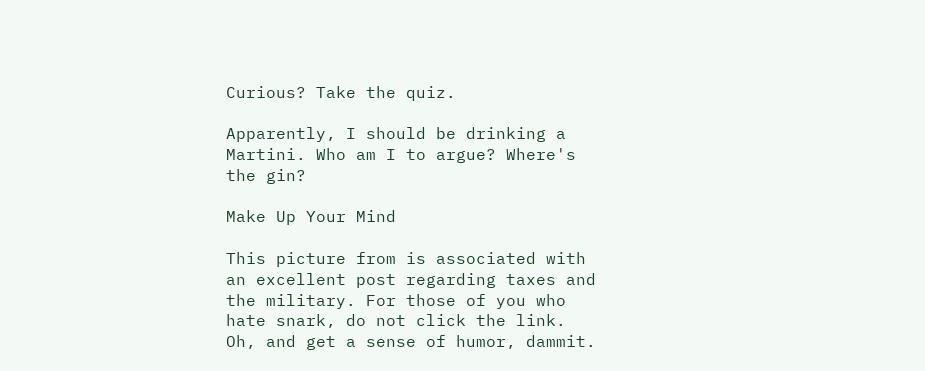Curious? Take the quiz.

Apparently, I should be drinking a Martini. Who am I to argue? Where's the gin?

Make Up Your Mind

This picture from is associated with an excellent post regarding taxes and the military. For those of you who hate snark, do not click the link. Oh, and get a sense of humor, dammit.